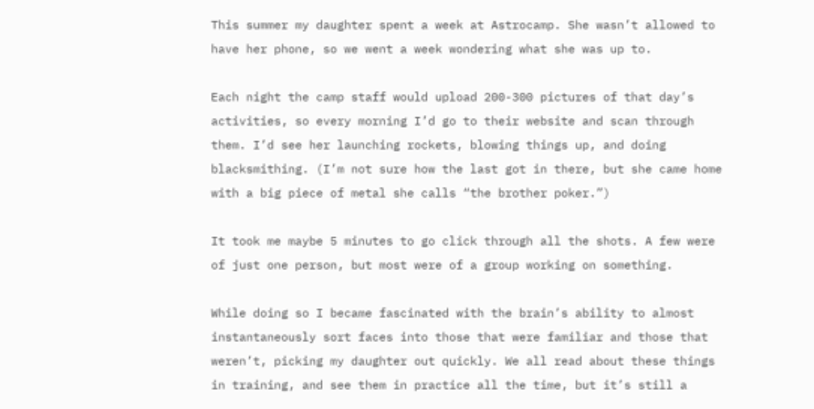This summer my daughter spent a week at Astrocamp. She wasn’t allowed to have her phone, so we went a week wondering what she was up to.

Each night the camp staff would upload 200-300 pictures of that day’s activities, so every morning I’d go to their website and scan through them. I’d see her launching rockets, blowing things up, and doing blacksmithing. (I’m not sure how the last got in there, but she came home with a big piece of metal she calls “the brother poker.”)

It took me maybe 5 minutes to go click through all the shots. A few were of just one person, but most were of a group working on something.

While doing so I became fascinated with the brain’s ability to almost instantaneously sort faces into those that were familiar and those that weren’t, picking my daughter out quickly. We all read about these things in training, and see them in practice all the time, but it’s still a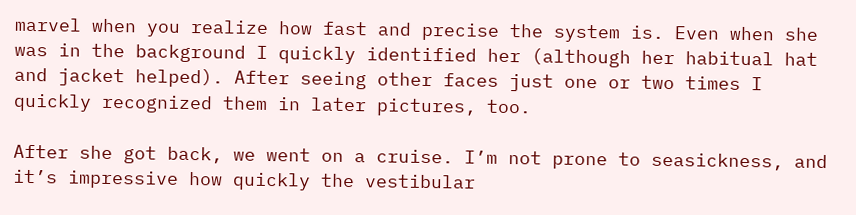marvel when you realize how fast and precise the system is. Even when she was in the background I quickly identified her (although her habitual hat and jacket helped). After seeing other faces just one or two times I quickly recognized them in later pictures, too.

After she got back, we went on a cruise. I’m not prone to seasickness, and it’s impressive how quickly the vestibular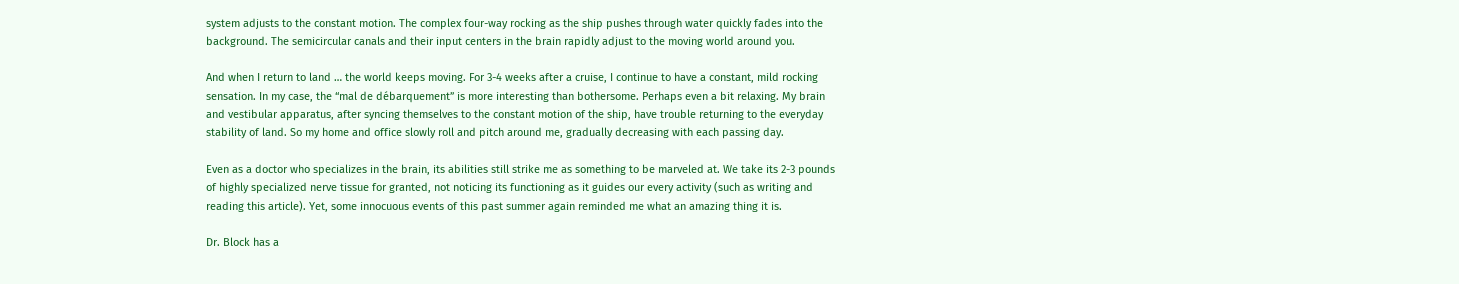system adjusts to the constant motion. The complex four-way rocking as the ship pushes through water quickly fades into the background. The semicircular canals and their input centers in the brain rapidly adjust to the moving world around you.

And when I return to land … the world keeps moving. For 3-4 weeks after a cruise, I continue to have a constant, mild rocking sensation. In my case, the “mal de débarquement” is more interesting than bothersome. Perhaps even a bit relaxing. My brain and vestibular apparatus, after syncing themselves to the constant motion of the ship, have trouble returning to the everyday stability of land. So my home and office slowly roll and pitch around me, gradually decreasing with each passing day.

Even as a doctor who specializes in the brain, its abilities still strike me as something to be marveled at. We take its 2-3 pounds of highly specialized nerve tissue for granted, not noticing its functioning as it guides our every activity (such as writing and reading this article). Yet, some innocuous events of this past summer again reminded me what an amazing thing it is.

Dr. Block has a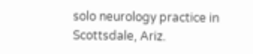solo neurology practice in Scottsdale, Ariz.